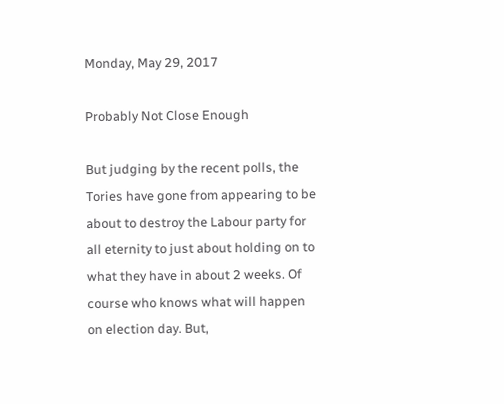Monday, May 29, 2017

Probably Not Close Enough

But judging by the recent polls, the Tories have gone from appearing to be about to destroy the Labour party for all eternity to just about holding on to what they have in about 2 weeks. Of course who knows what will happen on election day. But,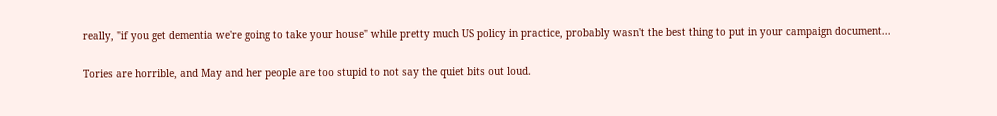really, "if you get dementia we're going to take your house" while pretty much US policy in practice, probably wasn't the best thing to put in your campaign document...

Tories are horrible, and May and her people are too stupid to not say the quiet bits out loud.